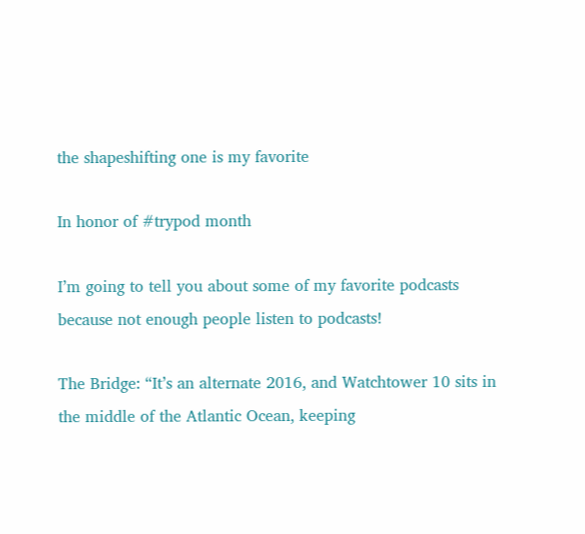the shapeshifting one is my favorite

In honor of #trypod month

I’m going to tell you about some of my favorite podcasts because not enough people listen to podcasts!

The Bridge: “It’s an alternate 2016, and Watchtower 10 sits in the middle of the Atlantic Ocean, keeping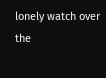lonely watch over the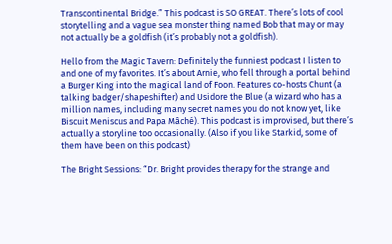Transcontinental Bridge.” This podcast is SO GREAT. There’s lots of cool storytelling and a vague sea monster thing named Bob that may or may not actually be a goldfish (it’s probably not a goldfish).

Hello from the Magic Tavern: Definitely the funniest podcast I listen to and one of my favorites. It’s about Arnie, who fell through a portal behind a Burger King into the magical land of Foon. Features co-hosts Chunt (a talking badger/shapeshifter) and Usidore the Blue (a wizard who has a million names, including many secret names you do not know yet, like Biscuit Meniscus and Papa Mâché). This podcast is improvised, but there’s actually a storyline too occasionally. (Also if you like Starkid, some of them have been on this podcast)

The Bright Sessions: “Dr. Bright provides therapy for the strange and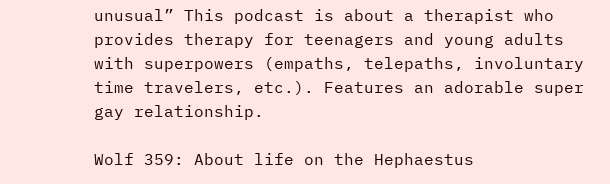unusual” This podcast is about a therapist who provides therapy for teenagers and young adults with superpowers (empaths, telepaths, involuntary time travelers, etc.). Features an adorable super gay relationship.

Wolf 359: About life on the Hephaestus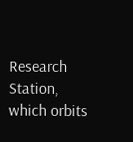Research Station, which orbits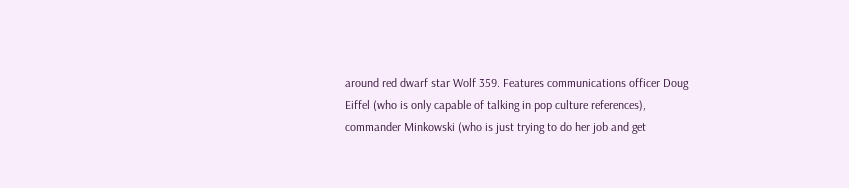around red dwarf star Wolf 359. Features communications officer Doug Eiffel (who is only capable of talking in pop culture references), commander Minkowski (who is just trying to do her job and get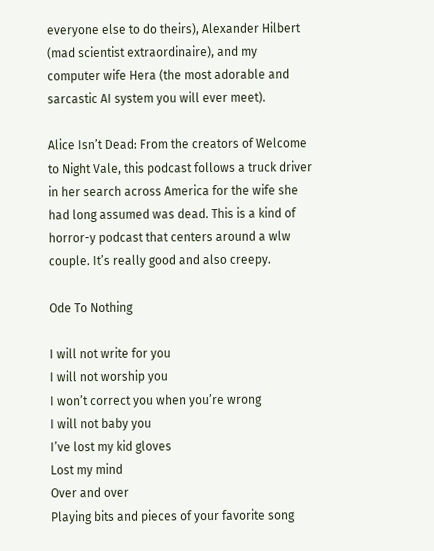everyone else to do theirs), Alexander Hilbert (mad scientist extraordinaire), and my computer wife Hera (the most adorable and sarcastic AI system you will ever meet).

Alice Isn’t Dead: From the creators of Welcome to Night Vale, this podcast follows a truck driver in her search across America for the wife she had long assumed was dead. This is a kind of horror-y podcast that centers around a wlw couple. It’s really good and also creepy.

Ode To Nothing

I will not write for you
I will not worship you
I won’t correct you when you’re wrong
I will not baby you
I’ve lost my kid gloves
Lost my mind
Over and over
Playing bits and pieces of your favorite song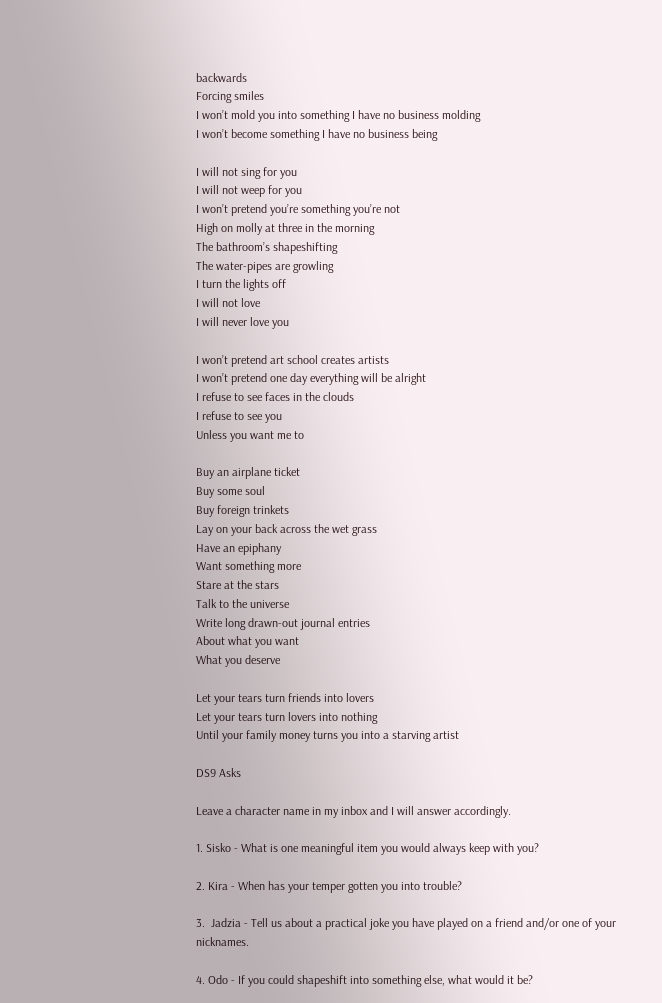backwards
Forcing smiles
I won’t mold you into something I have no business molding
I won’t become something I have no business being

I will not sing for you
I will not weep for you
I won’t pretend you’re something you’re not
High on molly at three in the morning
The bathroom’s shapeshifting
The water-pipes are growling
I turn the lights off
I will not love
I will never love you

I won’t pretend art school creates artists
I won’t pretend one day everything will be alright
I refuse to see faces in the clouds
I refuse to see you
Unless you want me to

Buy an airplane ticket
Buy some soul
Buy foreign trinkets
Lay on your back across the wet grass
Have an epiphany
Want something more
Stare at the stars
Talk to the universe
Write long drawn-out journal entries
About what you want
What you deserve

Let your tears turn friends into lovers
Let your tears turn lovers into nothing
Until your family money turns you into a starving artist

DS9 Asks

Leave a character name in my inbox and I will answer accordingly.

1. Sisko - What is one meaningful item you would always keep with you?

2. Kira - When has your temper gotten you into trouble?

3.  Jadzia - Tell us about a practical joke you have played on a friend and/or one of your nicknames.

4. Odo - If you could shapeshift into something else, what would it be?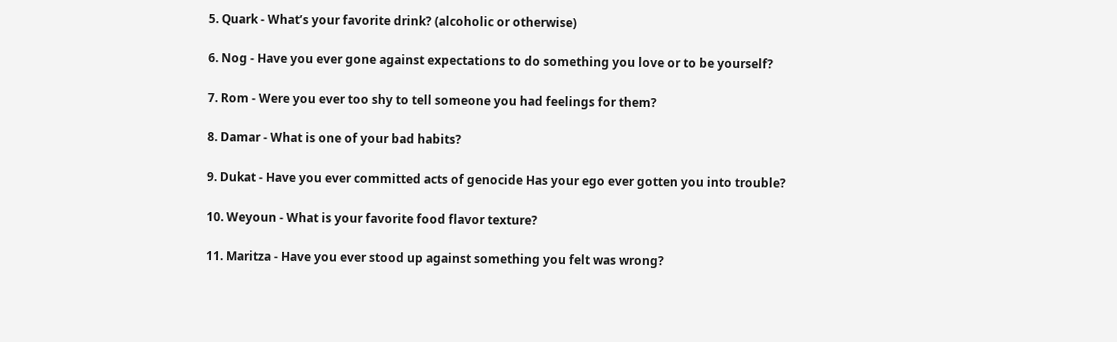5. Quark - What’s your favorite drink? (alcoholic or otherwise)

6. Nog - Have you ever gone against expectations to do something you love or to be yourself?

7. Rom - Were you ever too shy to tell someone you had feelings for them?

8. Damar - What is one of your bad habits?

9. Dukat - Have you ever committed acts of genocide Has your ego ever gotten you into trouble?

10. Weyoun - What is your favorite food flavor texture?

11. Maritza - Have you ever stood up against something you felt was wrong?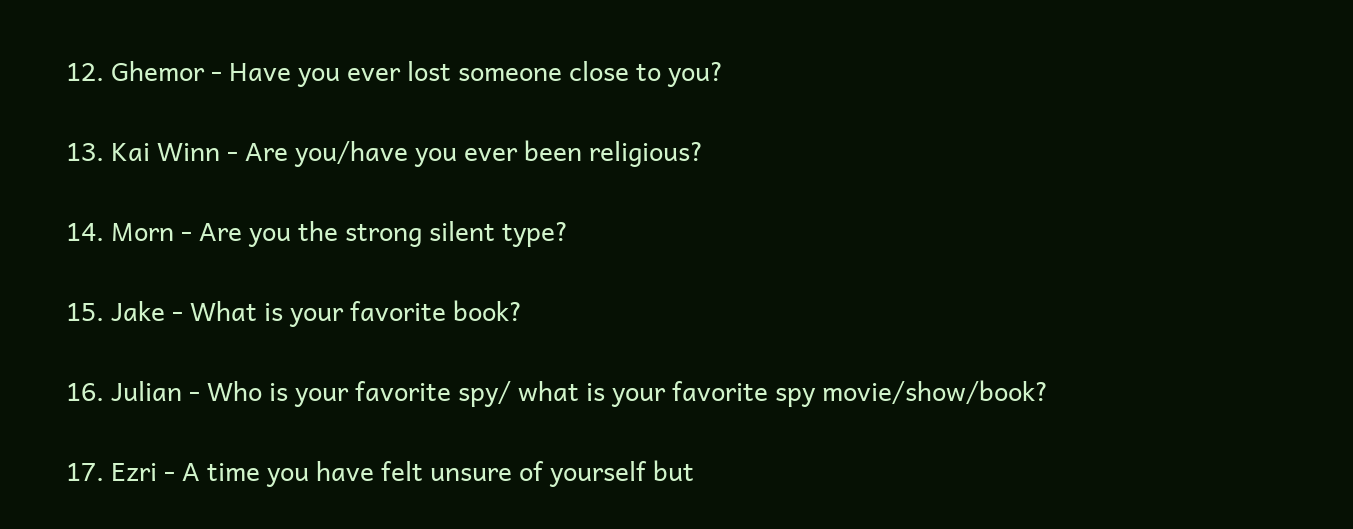12. Ghemor - Have you ever lost someone close to you?

13. Kai Winn - Are you/have you ever been religious?

14. Morn - Are you the strong silent type?

15. Jake - What is your favorite book?

16. Julian - Who is your favorite spy/ what is your favorite spy movie/show/book?

17. Ezri - A time you have felt unsure of yourself but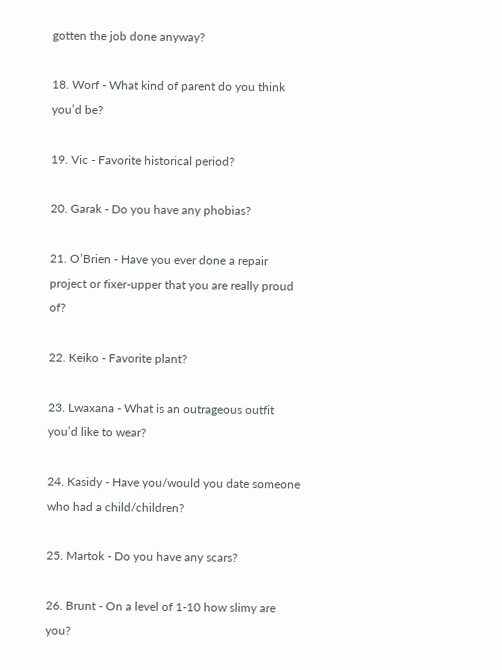gotten the job done anyway?

18. Worf - What kind of parent do you think you’d be?

19. Vic - Favorite historical period?

20. Garak - Do you have any phobias?

21. O’Brien - Have you ever done a repair project or fixer-upper that you are really proud of?

22. Keiko - Favorite plant?

23. Lwaxana - What is an outrageous outfit you’d like to wear?

24. Kasidy - Have you/would you date someone who had a child/children?

25. Martok - Do you have any scars?

26. Brunt - On a level of 1-10 how slimy are you?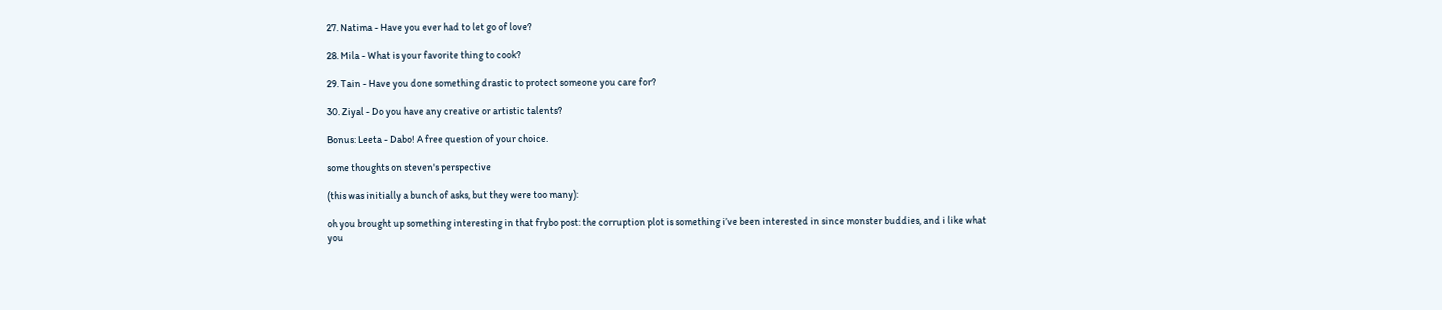27. Natima - Have you ever had to let go of love?

28. Mila - What is your favorite thing to cook?

29. Tain - Have you done something drastic to protect someone you care for?

30. Ziyal - Do you have any creative or artistic talents?

Bonus: Leeta - Dabo! A free question of your choice.

some thoughts on steven's perspective

(this was initially a bunch of asks, but they were too many):

oh you brought up something interesting in that frybo post: the corruption plot is something i’ve been interested in since monster buddies, and i like what you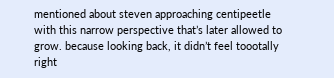mentioned about steven approaching centipeetle with this narrow perspective that’s later allowed to grow. because looking back, it didn’t feel toootally right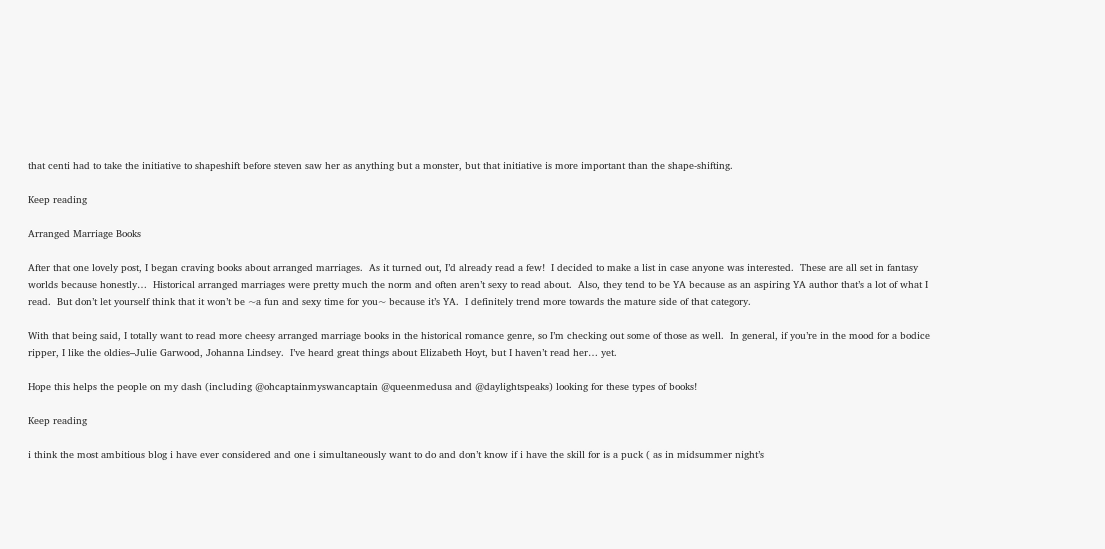that centi had to take the initiative to shapeshift before steven saw her as anything but a monster, but that initiative is more important than the shape-shifting.

Keep reading

Arranged Marriage Books

After that one lovely post, I began craving books about arranged marriages.  As it turned out, I’d already read a few!  I decided to make a list in case anyone was interested.  These are all set in fantasy worlds because honestly…  Historical arranged marriages were pretty much the norm and often aren’t sexy to read about.  Also, they tend to be YA because as an aspiring YA author that’s a lot of what I read.  But don’t let yourself think that it won’t be ~a fun and sexy time for you~ because it’s YA.  I definitely trend more towards the mature side of that category.

With that being said, I totally want to read more cheesy arranged marriage books in the historical romance genre, so I’m checking out some of those as well.  In general, if you’re in the mood for a bodice ripper, I like the oldies–Julie Garwood, Johanna Lindsey.  I’ve heard great things about Elizabeth Hoyt, but I haven’t read her… yet.

Hope this helps the people on my dash (including @ohcaptainmyswancaptain @queenmedusa and @daylightspeaks) looking for these types of books!

Keep reading

i think the most ambitious blog i have ever considered and one i simultaneously want to do and don’t know if i have the skill for is a puck ( as in midsummer night’s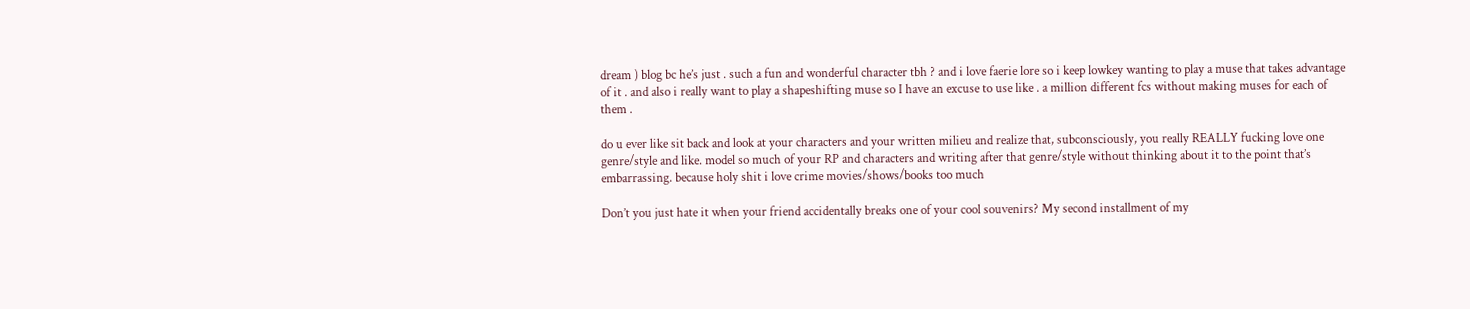dream ) blog bc he’s just . such a fun and wonderful character tbh ? and i love faerie lore so i keep lowkey wanting to play a muse that takes advantage of it . and also i really want to play a shapeshifting muse so I have an excuse to use like . a million different fcs without making muses for each of them .

do u ever like sit back and look at your characters and your written milieu and realize that, subconsciously, you really REALLY fucking love one genre/style and like. model so much of your RP and characters and writing after that genre/style without thinking about it to the point that’s embarrassing. because holy shit i love crime movies/shows/books too much

Don’t you just hate it when your friend accidentally breaks one of your cool souvenirs? My second installment of my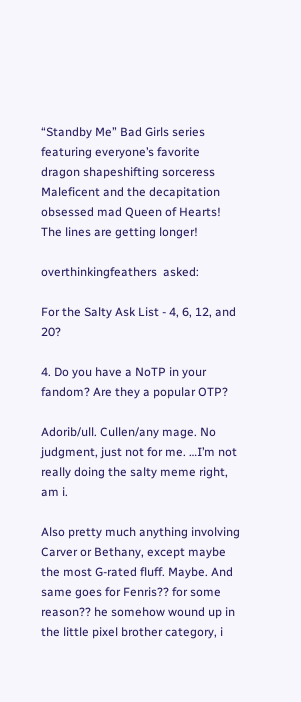“Standby Me” Bad Girls series featuring everyone’s favorite dragon shapeshifting sorceress Maleficent and the decapitation obsessed mad Queen of Hearts! The lines are getting longer!

overthinkingfeathers  asked:

For the Salty Ask List - 4, 6, 12, and 20?

4. Do you have a NoTP in your fandom? Are they a popular OTP?

Adorib/ull. Cullen/any mage. No judgment, just not for me. …I’m not really doing the salty meme right, am i.

Also pretty much anything involving Carver or Bethany, except maybe the most G-rated fluff. Maybe. And same goes for Fenris?? for some reason?? he somehow wound up in the little pixel brother category, i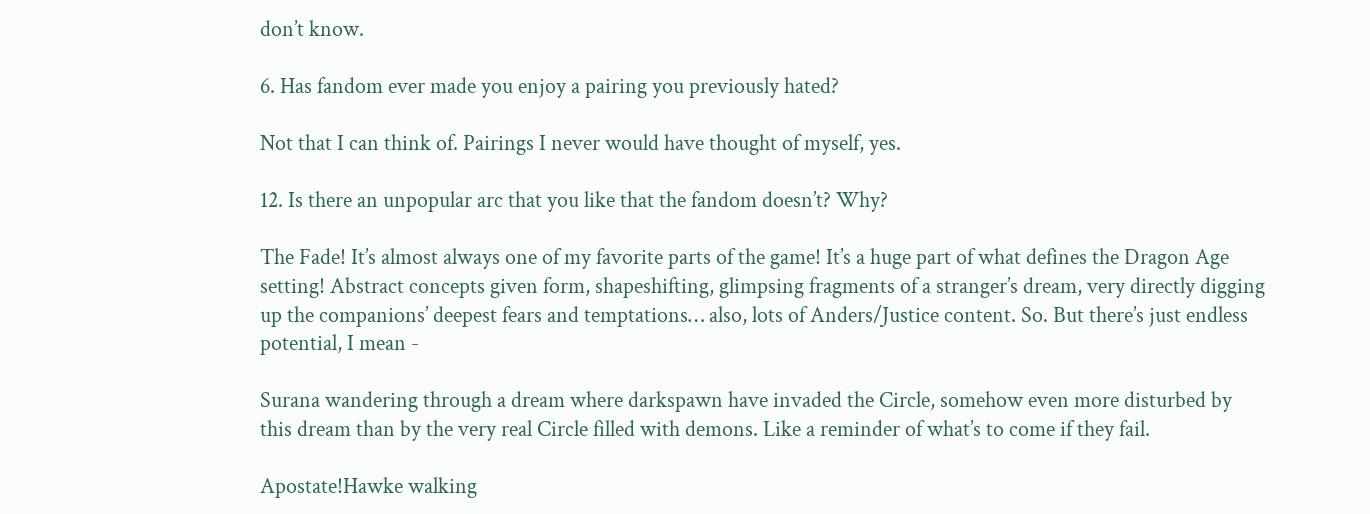don’t know.

6. Has fandom ever made you enjoy a pairing you previously hated?

Not that I can think of. Pairings I never would have thought of myself, yes.

12. Is there an unpopular arc that you like that the fandom doesn’t? Why?

The Fade! It’s almost always one of my favorite parts of the game! It’s a huge part of what defines the Dragon Age setting! Abstract concepts given form, shapeshifting, glimpsing fragments of a stranger’s dream, very directly digging up the companions’ deepest fears and temptations… also, lots of Anders/Justice content. So. But there’s just endless potential, I mean -

Surana wandering through a dream where darkspawn have invaded the Circle, somehow even more disturbed by this dream than by the very real Circle filled with demons. Like a reminder of what’s to come if they fail.

Apostate!Hawke walking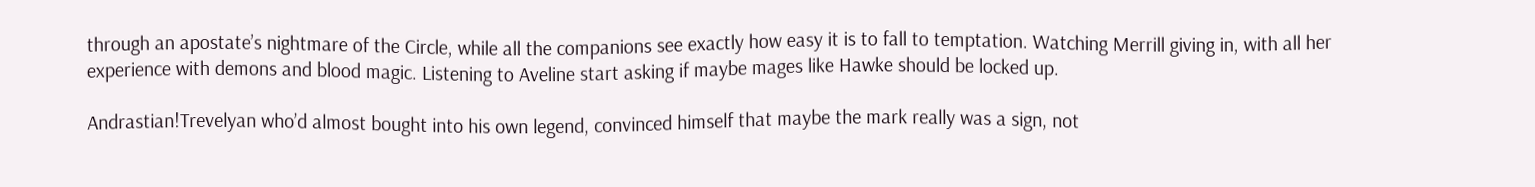through an apostate’s nightmare of the Circle, while all the companions see exactly how easy it is to fall to temptation. Watching Merrill giving in, with all her experience with demons and blood magic. Listening to Aveline start asking if maybe mages like Hawke should be locked up.

Andrastian!Trevelyan who’d almost bought into his own legend, convinced himself that maybe the mark really was a sign, not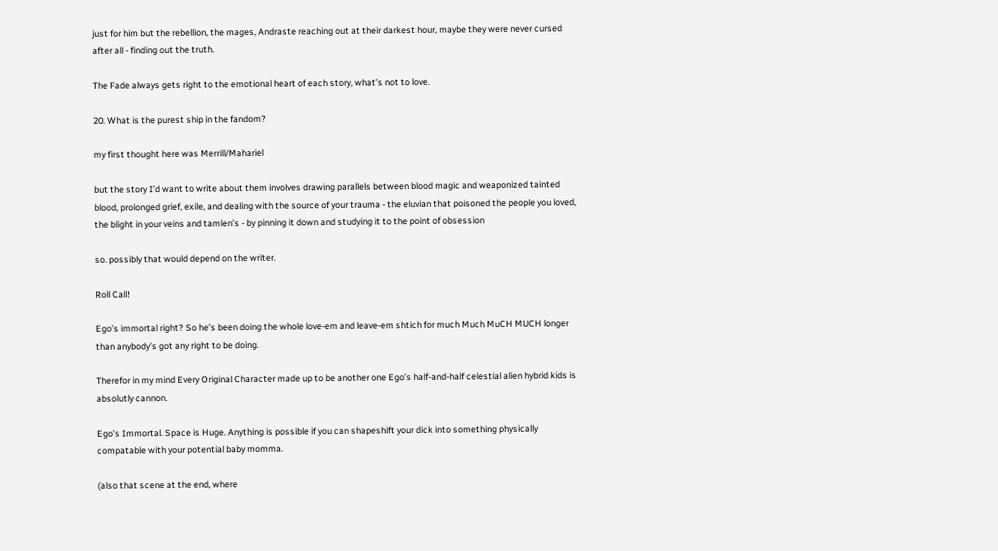just for him but the rebellion, the mages, Andraste reaching out at their darkest hour, maybe they were never cursed after all - finding out the truth.

The Fade always gets right to the emotional heart of each story, what’s not to love.

20. What is the purest ship in the fandom?

my first thought here was Merrill/Mahariel

but the story I’d want to write about them involves drawing parallels between blood magic and weaponized tainted blood, prolonged grief, exile, and dealing with the source of your trauma - the eluvian that poisoned the people you loved, the blight in your veins and tamlen’s - by pinning it down and studying it to the point of obsession

so. possibly that would depend on the writer.

Roll Call!

Ego’s immortal right? So he’s been doing the whole love-em and leave-em shtich for much Much MuCH MUCH longer than anybody’s got any right to be doing.

Therefor in my mind Every Original Character made up to be another one Ego’s half-and-half celestial alien hybrid kids is absolutly cannon.

Ego’s Immortal. Space is Huge. Anything is possible if you can shapeshift your dick into something physically compatable with your potential baby momma.

(also that scene at the end, where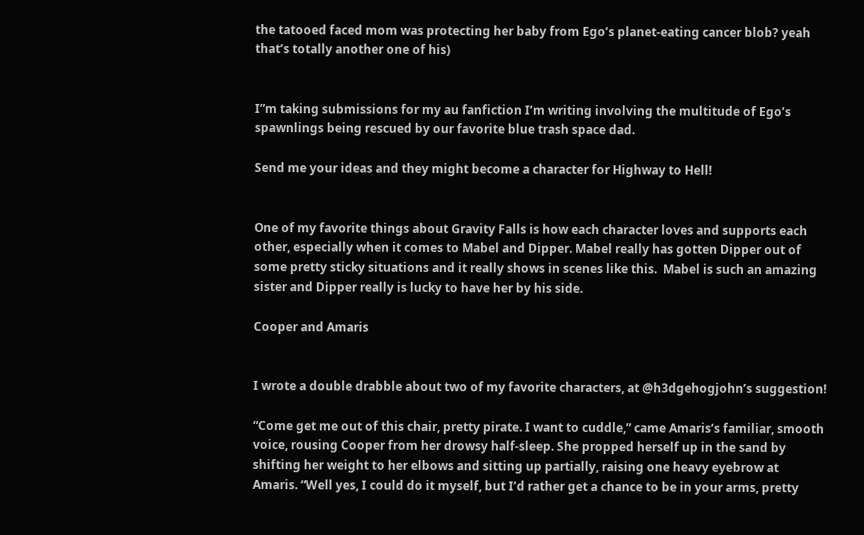the tatooed faced mom was protecting her baby from Ego’s planet-eating cancer blob? yeah that’s totally another one of his)


I”m taking submissions for my au fanfiction I’m writing involving the multitude of Ego’s spawnlings being rescued by our favorite blue trash space dad.

Send me your ideas and they might become a character for Highway to Hell!


One of my favorite things about Gravity Falls is how each character loves and supports each other, especially when it comes to Mabel and Dipper. Mabel really has gotten Dipper out of some pretty sticky situations and it really shows in scenes like this.  Mabel is such an amazing sister and Dipper really is lucky to have her by his side.

Cooper and Amaris


I wrote a double drabble about two of my favorite characters, at @h3dgehogjohn’s suggestion!

“Come get me out of this chair, pretty pirate. I want to cuddle,” came Amaris’s familiar, smooth voice, rousing Cooper from her drowsy half-sleep. She propped herself up in the sand by shifting her weight to her elbows and sitting up partially, raising one heavy eyebrow at Amaris. “Well yes, I could do it myself, but I’d rather get a chance to be in your arms, pretty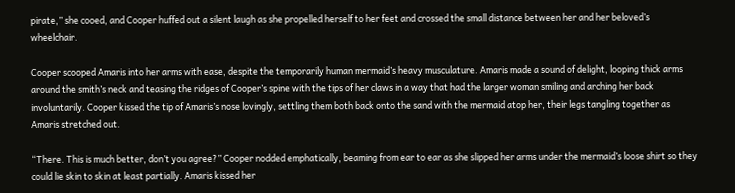pirate,” she cooed, and Cooper huffed out a silent laugh as she propelled herself to her feet and crossed the small distance between her and her beloved’s wheelchair.

Cooper scooped Amaris into her arms with ease, despite the temporarily human mermaid’s heavy musculature. Amaris made a sound of delight, looping thick arms around the smith’s neck and teasing the ridges of Cooper’s spine with the tips of her claws in a way that had the larger woman smiling and arching her back involuntarily. Cooper kissed the tip of Amaris’s nose lovingly, settling them both back onto the sand with the mermaid atop her, their legs tangling together as Amaris stretched out.

“There. This is much better, don’t you agree?” Cooper nodded emphatically, beaming from ear to ear as she slipped her arms under the mermaid’s loose shirt so they could lie skin to skin at least partially. Amaris kissed her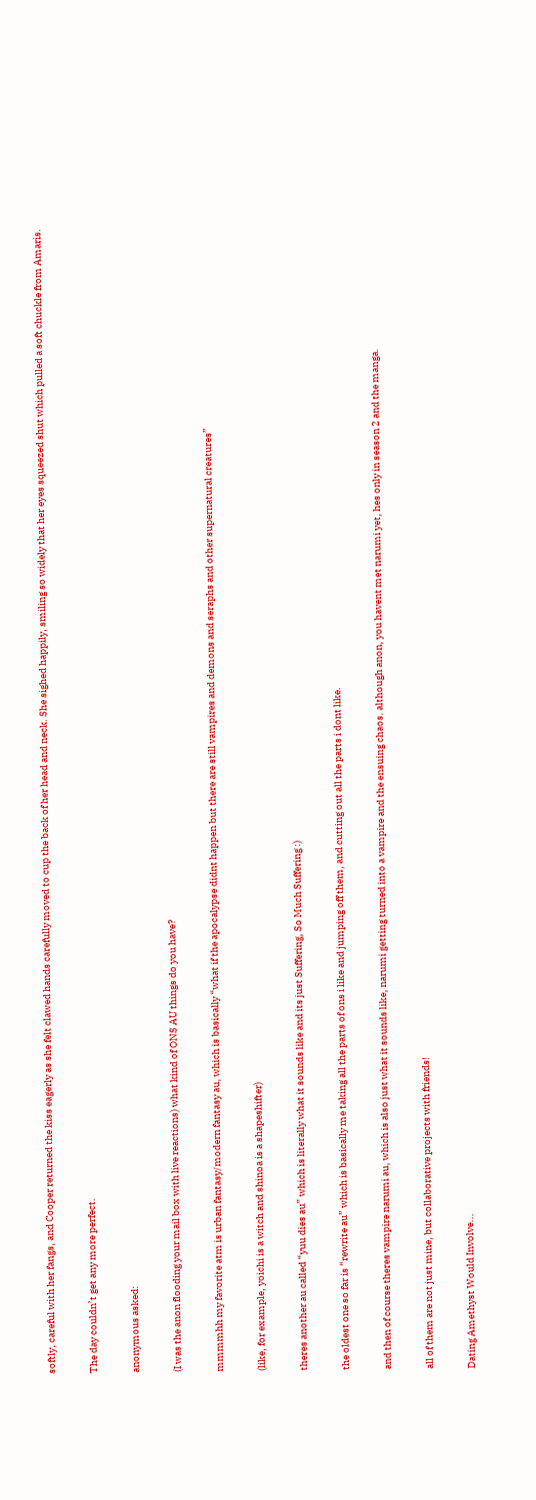softly, careful with her fangs, and Cooper returned the kiss eagerly as she felt clawed hands carefully moved to cup the back of her head and neck. She sighed happily, smiling so widely that her eyes squeezed shut which pulled a soft chuckle from Amaris.

The day couldn’t get any more perfect.

anonymous asked:

(I was the anon flooding your mail box with live reactions) what kind of ONS AU things do you have?

mmmmhh my favorite atm is urban fantasy/modern fantasy au, which is basically “what if the apocalypse didnt happen but there are still vampires and demons and seraphs and other supernatural creatures”

(like, for example, yoichi is a witch and shinoa is a shapeshifter)

theres another au called “yuu dies au” which is literally what it sounds like and its just Suffering, So Much Suffering :)

the oldest one so far is “rewrite au” which is basically me taking all the parts of ons i like and jumping off them, and cutting out all the parts i dont like.

and then of course theres vampire narumi au, which is also just what it sounds like, narumi getting turned into a vampire and the ensuing chaos. although anon, you havent met narumi yet, hes only in season 2 and the manga.

all of them are not just mine, but collaborative projects with friends!

Dating Amethyst Would Involve...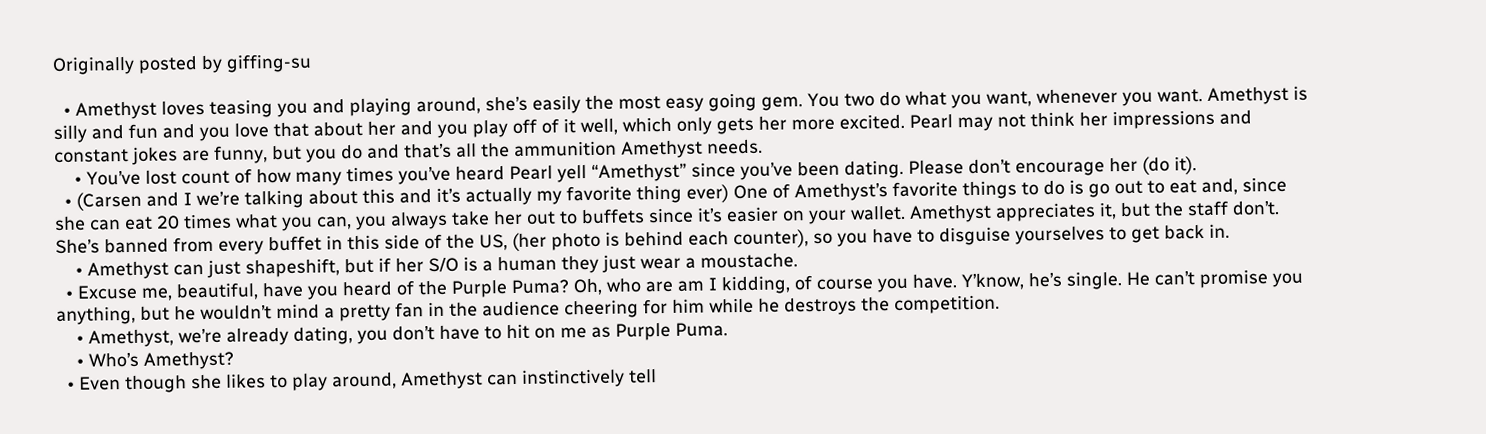Originally posted by giffing-su

  • Amethyst loves teasing you and playing around, she’s easily the most easy going gem. You two do what you want, whenever you want. Amethyst is silly and fun and you love that about her and you play off of it well, which only gets her more excited. Pearl may not think her impressions and constant jokes are funny, but you do and that’s all the ammunition Amethyst needs.
    • You’ve lost count of how many times you’ve heard Pearl yell “Amethyst” since you’ve been dating. Please don’t encourage her (do it).
  • (Carsen and I we’re talking about this and it’s actually my favorite thing ever) One of Amethyst’s favorite things to do is go out to eat and, since she can eat 20 times what you can, you always take her out to buffets since it’s easier on your wallet. Amethyst appreciates it, but the staff don’t. She’s banned from every buffet in this side of the US, (her photo is behind each counter), so you have to disguise yourselves to get back in.
    • Amethyst can just shapeshift, but if her S/O is a human they just wear a moustache.
  • Excuse me, beautiful, have you heard of the Purple Puma? Oh, who are am I kidding, of course you have. Y’know, he’s single. He can’t promise you anything, but he wouldn’t mind a pretty fan in the audience cheering for him while he destroys the competition.
    • Amethyst, we’re already dating, you don’t have to hit on me as Purple Puma.
    • Who’s Amethyst?
  • Even though she likes to play around, Amethyst can instinctively tell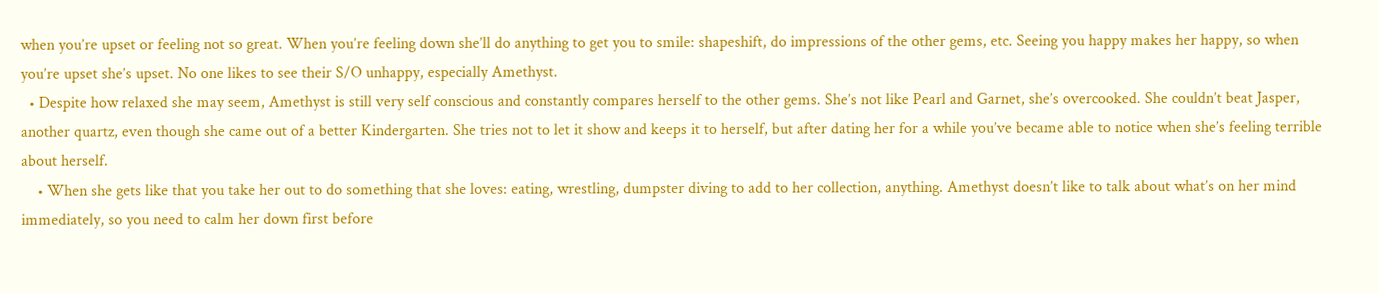when you’re upset or feeling not so great. When you’re feeling down she’ll do anything to get you to smile: shapeshift, do impressions of the other gems, etc. Seeing you happy makes her happy, so when you’re upset she’s upset. No one likes to see their S/O unhappy, especially Amethyst.
  • Despite how relaxed she may seem, Amethyst is still very self conscious and constantly compares herself to the other gems. She’s not like Pearl and Garnet, she’s overcooked. She couldn’t beat Jasper, another quartz, even though she came out of a better Kindergarten. She tries not to let it show and keeps it to herself, but after dating her for a while you’ve became able to notice when she’s feeling terrible about herself.
    • When she gets like that you take her out to do something that she loves: eating, wrestling, dumpster diving to add to her collection, anything. Amethyst doesn’t like to talk about what’s on her mind immediately, so you need to calm her down first before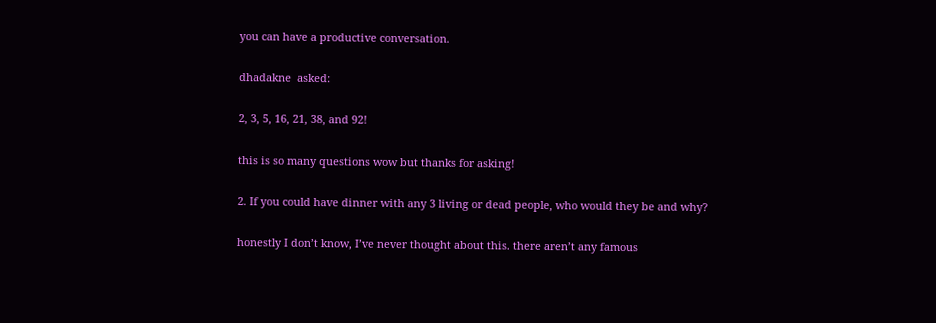you can have a productive conversation.

dhadakne  asked:

2, 3, 5, 16, 21, 38, and 92!

this is so many questions wow but thanks for asking!

2. If you could have dinner with any 3 living or dead people, who would they be and why?

honestly I don’t know, I’ve never thought about this. there aren’t any famous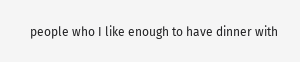people who I like enough to have dinner with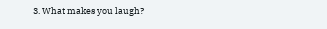3. What makes you laugh?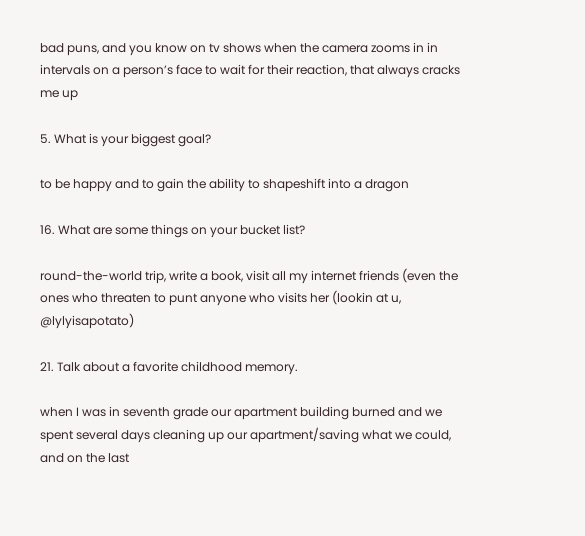bad puns, and you know on tv shows when the camera zooms in in intervals on a person’s face to wait for their reaction, that always cracks me up

5. What is your biggest goal?

to be happy and to gain the ability to shapeshift into a dragon

16. What are some things on your bucket list?

round-the-world trip, write a book, visit all my internet friends (even the ones who threaten to punt anyone who visits her (lookin at u, @lylyisapotato)

21. Talk about a favorite childhood memory.

when I was in seventh grade our apartment building burned and we spent several days cleaning up our apartment/saving what we could, and on the last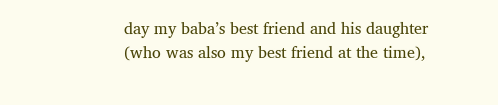day my baba’s best friend and his daughter (who was also my best friend at the time),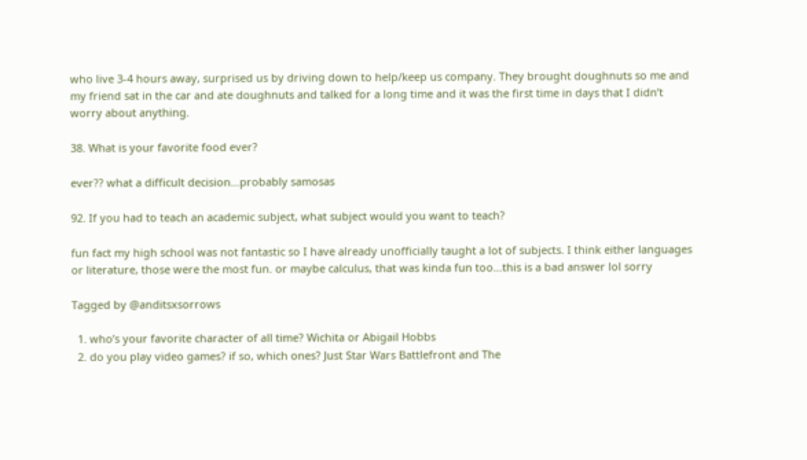who live 3-4 hours away, surprised us by driving down to help/keep us company. They brought doughnuts so me and my friend sat in the car and ate doughnuts and talked for a long time and it was the first time in days that I didn’t worry about anything.

38. What is your favorite food ever?

ever?? what a difficult decision…probably samosas

92. If you had to teach an academic subject, what subject would you want to teach?

fun fact my high school was not fantastic so I have already unofficially taught a lot of subjects. I think either languages or literature, those were the most fun. or maybe calculus, that was kinda fun too…this is a bad answer lol sorry

Tagged by @anditsxsorrows

  1. who’s your favorite character of all time? Wichita or Abigail Hobbs
  2. do you play video games? if so, which ones? Just Star Wars Battlefront and The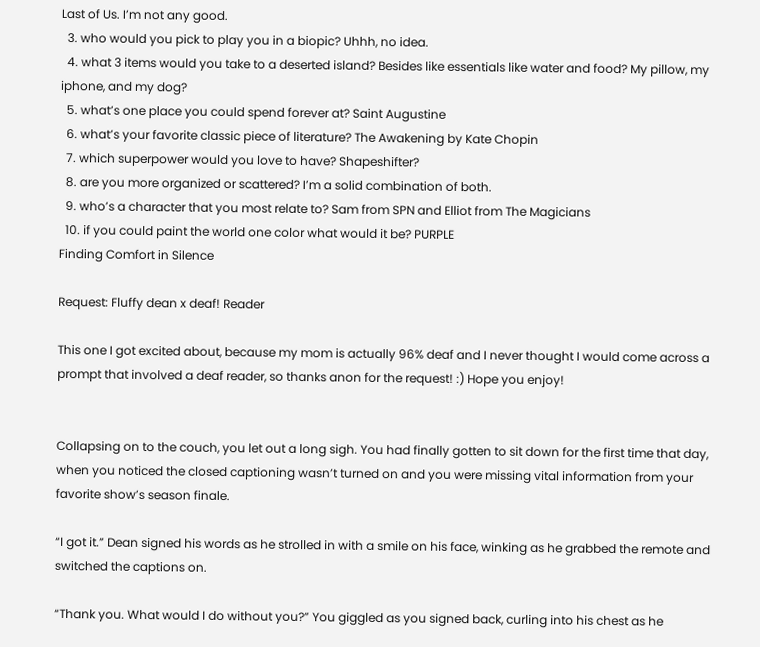Last of Us. I’m not any good.
  3. who would you pick to play you in a biopic? Uhhh, no idea.
  4. what 3 items would you take to a deserted island? Besides like essentials like water and food? My pillow, my iphone, and my dog?
  5. what’s one place you could spend forever at? Saint Augustine
  6. what’s your favorite classic piece of literature? The Awakening by Kate Chopin
  7. which superpower would you love to have? Shapeshifter?
  8. are you more organized or scattered? I’m a solid combination of both.
  9. who’s a character that you most relate to? Sam from SPN and Elliot from The Magicians
  10. if you could paint the world one color what would it be? PURPLE
Finding Comfort in Silence

Request: Fluffy dean x deaf! Reader

This one I got excited about, because my mom is actually 96% deaf and I never thought I would come across a prompt that involved a deaf reader, so thanks anon for the request! :) Hope you enjoy!


Collapsing on to the couch, you let out a long sigh. You had finally gotten to sit down for the first time that day, when you noticed the closed captioning wasn’t turned on and you were missing vital information from your favorite show’s season finale.

“I got it.” Dean signed his words as he strolled in with a smile on his face, winking as he grabbed the remote and switched the captions on.

“Thank you. What would I do without you?” You giggled as you signed back, curling into his chest as he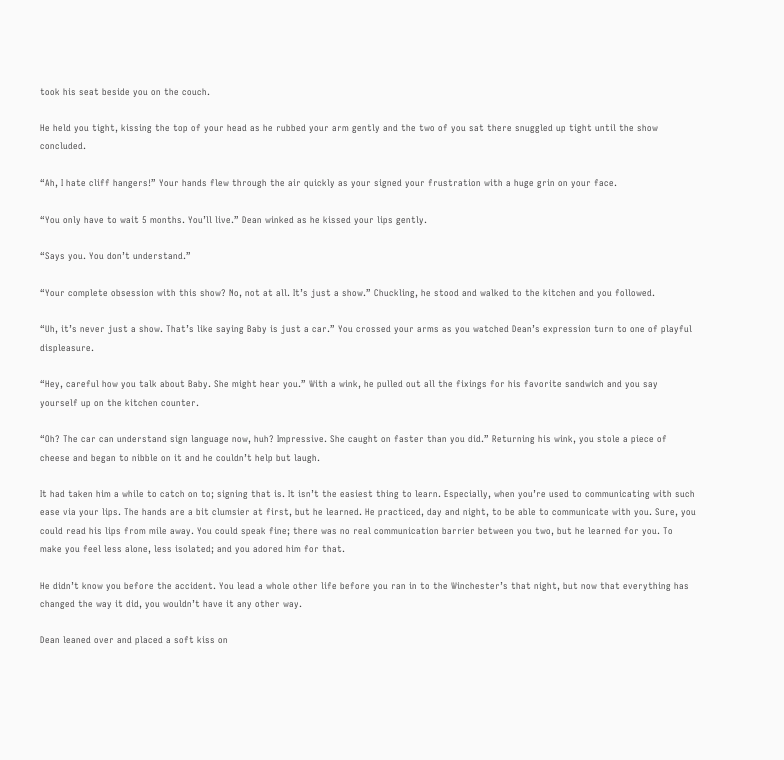took his seat beside you on the couch.

He held you tight, kissing the top of your head as he rubbed your arm gently and the two of you sat there snuggled up tight until the show concluded.

“Ah, I hate cliff hangers!” Your hands flew through the air quickly as your signed your frustration with a huge grin on your face.

“You only have to wait 5 months. You’ll live.” Dean winked as he kissed your lips gently.

“Says you. You don’t understand.”

“Your complete obsession with this show? No, not at all. It’s just a show.” Chuckling, he stood and walked to the kitchen and you followed.

“Uh, it’s never just a show. That’s like saying Baby is just a car.” You crossed your arms as you watched Dean’s expression turn to one of playful displeasure.

“Hey, careful how you talk about Baby. She might hear you.” With a wink, he pulled out all the fixings for his favorite sandwich and you say yourself up on the kitchen counter.

“Oh? The car can understand sign language now, huh? Impressive. She caught on faster than you did.” Returning his wink, you stole a piece of cheese and began to nibble on it and he couldn’t help but laugh.

It had taken him a while to catch on to; signing that is. It isn’t the easiest thing to learn. Especially, when you’re used to communicating with such ease via your lips. The hands are a bit clumsier at first, but he learned. He practiced, day and night, to be able to communicate with you. Sure, you could read his lips from mile away. You could speak fine; there was no real communication barrier between you two, but he learned for you. To make you feel less alone, less isolated; and you adored him for that.

He didn’t know you before the accident. You lead a whole other life before you ran in to the Winchester’s that night, but now that everything has changed the way it did, you wouldn’t have it any other way.

Dean leaned over and placed a soft kiss on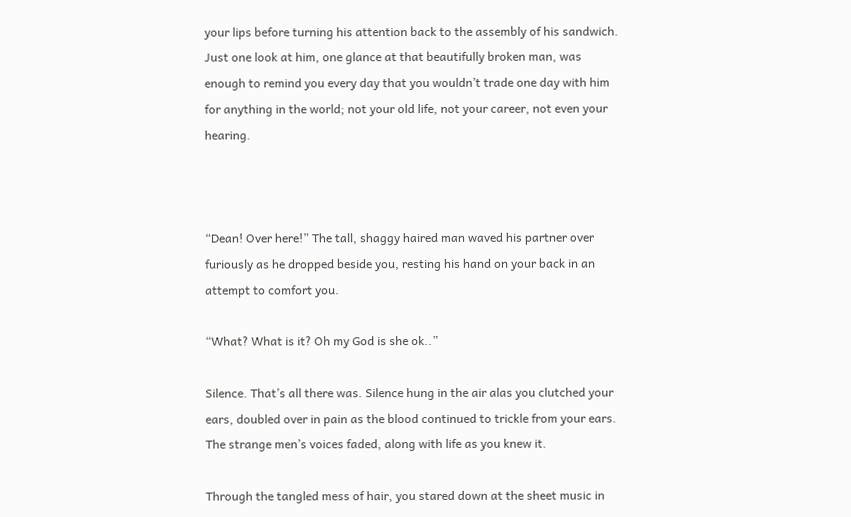your lips before turning his attention back to the assembly of his sandwich. Just one look at him, one glance at that beautifully broken man, was enough to remind you every day that you wouldn’t trade one day with him for anything in the world; not your old life, not your career, not even your hearing.



“Dean! Over here!” The tall, shaggy haired man waved his partner over furiously as he dropped beside you, resting his hand on your back in an attempt to comfort you.

“What? What is it? Oh my God is she ok..”

Silence. That’s all there was. Silence hung in the air alas you clutched your ears, doubled over in pain as the blood continued to trickle from your ears. The strange men’s voices faded, along with life as you knew it.

Through the tangled mess of hair, you stared down at the sheet music in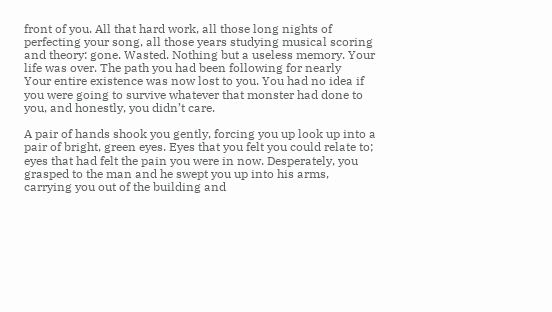front of you. All that hard work, all those long nights of perfecting your song, all those years studying musical scoring and theory: gone. Wasted. Nothing but a useless memory. Your life was over. The path you had been following for nearly
Your entire existence was now lost to you. You had no idea if you were going to survive whatever that monster had done to you, and honestly, you didn’t care.

A pair of hands shook you gently, forcing you up look up into a pair of bright, green eyes. Eyes that you felt you could relate to; eyes that had felt the pain you were in now. Desperately, you grasped to the man and he swept you up into his arms, carrying you out of the building and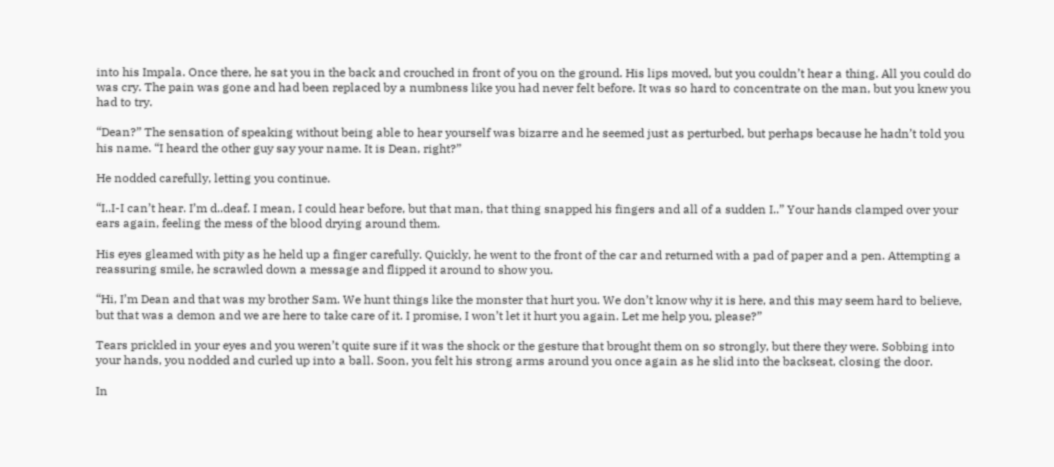into his Impala. Once there, he sat you in the back and crouched in front of you on the ground. His lips moved, but you couldn’t hear a thing. All you could do was cry. The pain was gone and had been replaced by a numbness like you had never felt before. It was so hard to concentrate on the man, but you knew you had to try.

“Dean?” The sensation of speaking without being able to hear yourself was bizarre and he seemed just as perturbed, but perhaps because he hadn’t told you his name. “I heard the other guy say your name. It is Dean, right?”

He nodded carefully, letting you continue.

“I..I-I can’t hear. I’m d..deaf. I mean, I could hear before, but that man, that thing snapped his fingers and all of a sudden I..” Your hands clamped over your ears again, feeling the mess of the blood drying around them.

His eyes gleamed with pity as he held up a finger carefully. Quickly, he went to the front of the car and returned with a pad of paper and a pen. Attempting a reassuring smile, he scrawled down a message and flipped it around to show you.

“Hi, I’m Dean and that was my brother Sam. We hunt things like the monster that hurt you. We don’t know why it is here, and this may seem hard to believe, but that was a demon and we are here to take care of it. I promise, I won’t let it hurt you again. Let me help you, please?”

Tears prickled in your eyes and you weren’t quite sure if it was the shock or the gesture that brought them on so strongly, but there they were. Sobbing into your hands, you nodded and curled up into a ball. Soon, you felt his strong arms around you once again as he slid into the backseat, closing the door.

In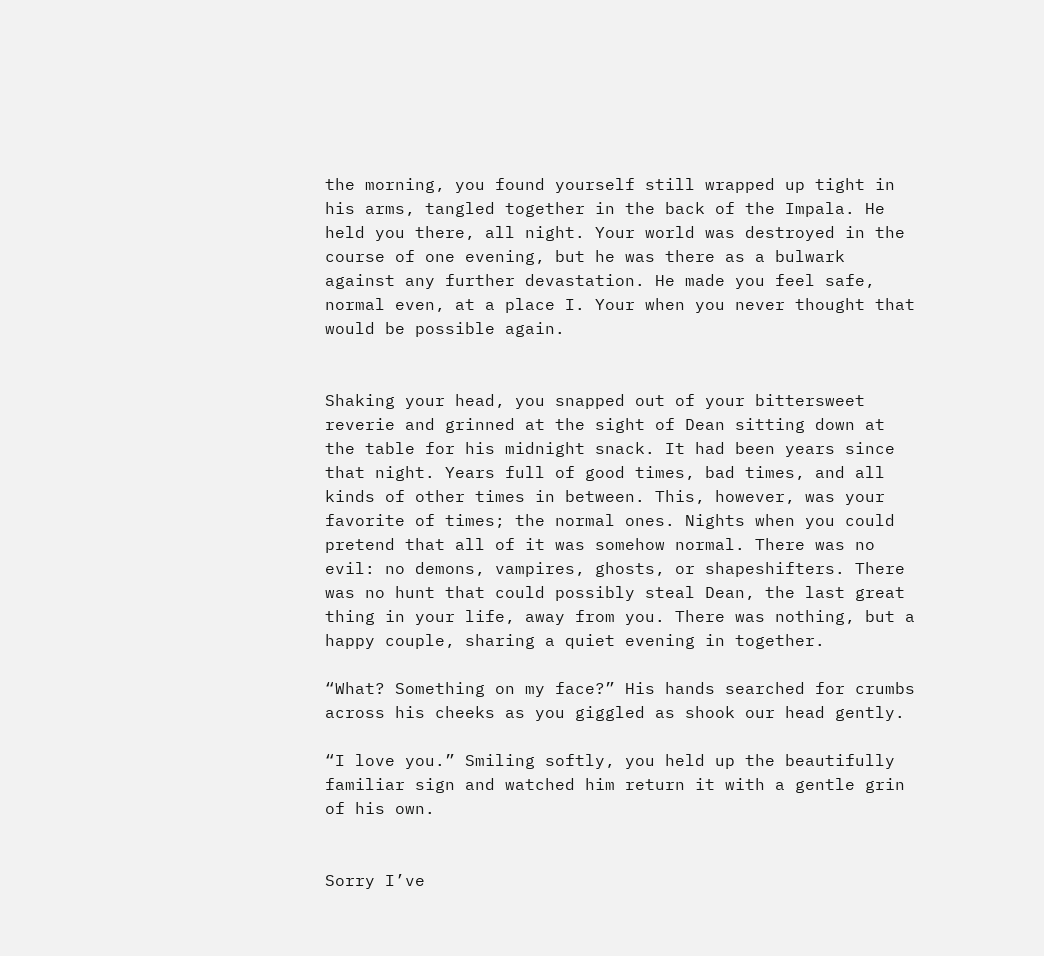the morning, you found yourself still wrapped up tight in his arms, tangled together in the back of the Impala. He held you there, all night. Your world was destroyed in the course of one evening, but he was there as a bulwark against any further devastation. He made you feel safe, normal even, at a place I. Your when you never thought that would be possible again.


Shaking your head, you snapped out of your bittersweet reverie and grinned at the sight of Dean sitting down at the table for his midnight snack. It had been years since that night. Years full of good times, bad times, and all kinds of other times in between. This, however, was your favorite of times; the normal ones. Nights when you could pretend that all of it was somehow normal. There was no evil: no demons, vampires, ghosts, or shapeshifters. There was no hunt that could possibly steal Dean, the last great thing in your life, away from you. There was nothing, but a happy couple, sharing a quiet evening in together.

“What? Something on my face?” His hands searched for crumbs across his cheeks as you giggled as shook our head gently.

“I love you.” Smiling softly, you held up the beautifully familiar sign and watched him return it with a gentle grin of his own.


Sorry I’ve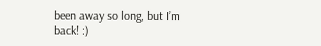been away so long, but I’m back! :)